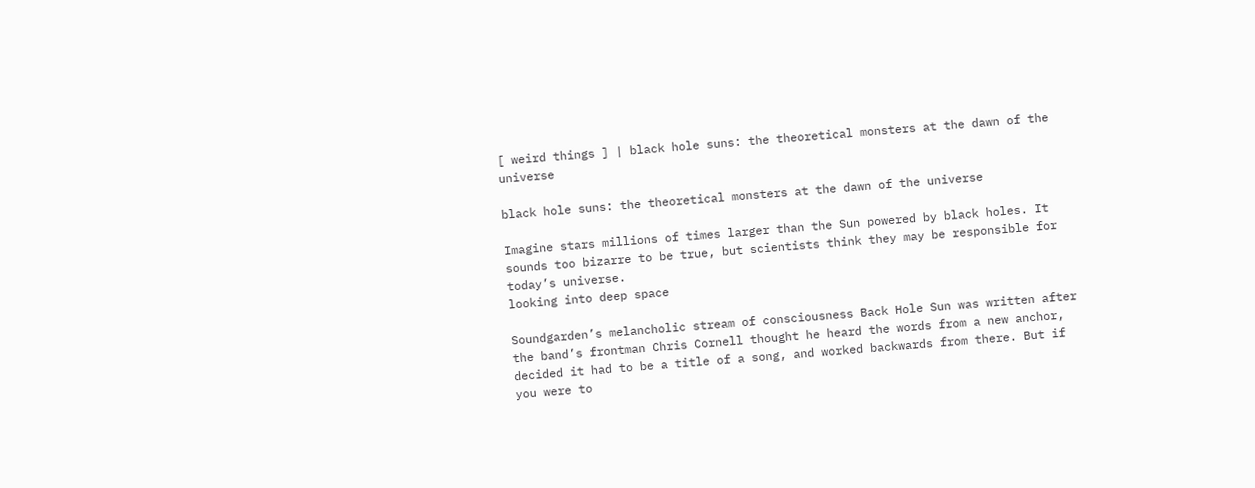[ weird things ] | black hole suns: the theoretical monsters at the dawn of the universe

black hole suns: the theoretical monsters at the dawn of the universe

Imagine stars millions of times larger than the Sun powered by black holes. It sounds too bizarre to be true, but scientists think they may be responsible for today’s universe.
looking into deep space

Soundgarden’s melancholic stream of consciousness Back Hole Sun was written after the band’s frontman Chris Cornell thought he heard the words from a new anchor, decided it had to be a title of a song, and worked backwards from there. But if you were to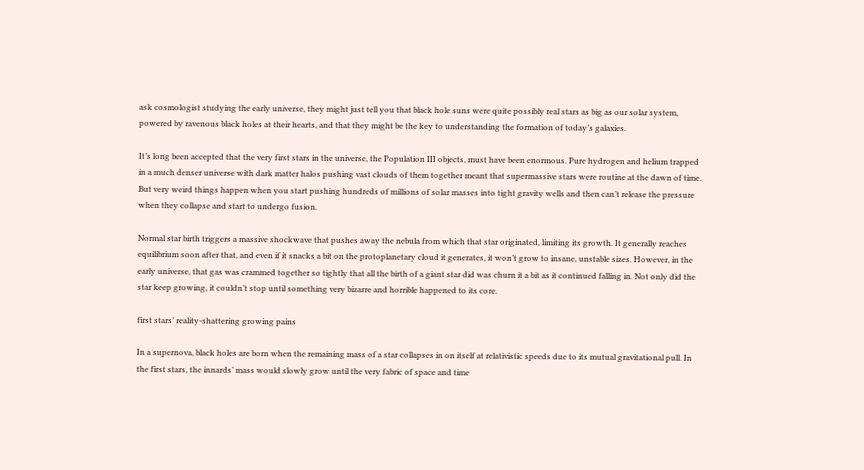ask cosmologist studying the early universe, they might just tell you that black hole suns were quite possibly real stars as big as our solar system, powered by ravenous black holes at their hearts, and that they might be the key to understanding the formation of today’s galaxies.

It’s long been accepted that the very first stars in the universe, the Population III objects, must have been enormous. Pure hydrogen and helium trapped in a much denser universe with dark matter halos pushing vast clouds of them together meant that supermassive stars were routine at the dawn of time. But very weird things happen when you start pushing hundreds of millions of solar masses into tight gravity wells and then can’t release the pressure when they collapse and start to undergo fusion.

Normal star birth triggers a massive shockwave that pushes away the nebula from which that star originated, limiting its growth. It generally reaches equilibrium soon after that, and even if it snacks a bit on the protoplanetary cloud it generates, it won’t grow to insane, unstable sizes. However, in the early universe, that gas was crammed together so tightly that all the birth of a giant star did was churn it a bit as it continued falling in. Not only did the star keep growing, it couldn’t stop until something very bizarre and horrible happened to its core.

first stars’ reality-shattering growing pains

In a supernova, black holes are born when the remaining mass of a star collapses in on itself at relativistic speeds due to its mutual gravitational pull. In the first stars, the innards’ mass would slowly grow until the very fabric of space and time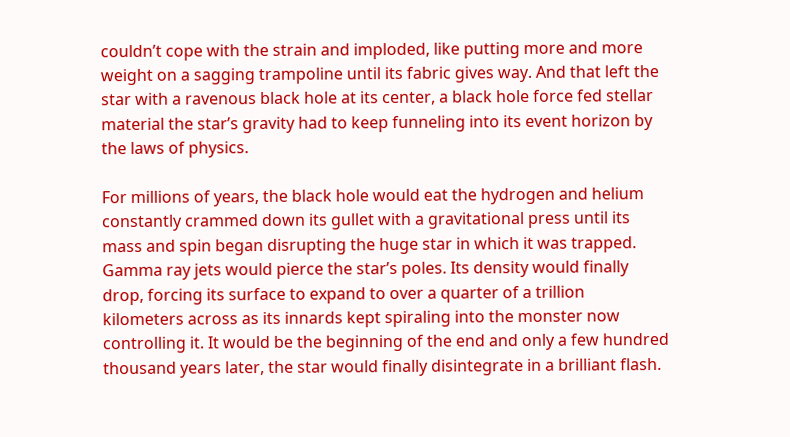couldn’t cope with the strain and imploded, like putting more and more weight on a sagging trampoline until its fabric gives way. And that left the star with a ravenous black hole at its center, a black hole force fed stellar material the star’s gravity had to keep funneling into its event horizon by the laws of physics.

For millions of years, the black hole would eat the hydrogen and helium constantly crammed down its gullet with a gravitational press until its mass and spin began disrupting the huge star in which it was trapped. Gamma ray jets would pierce the star’s poles. Its density would finally drop, forcing its surface to expand to over a quarter of a trillion kilometers across as its innards kept spiraling into the monster now controlling it. It would be the beginning of the end and only a few hundred thousand years later, the star would finally disintegrate in a brilliant flash.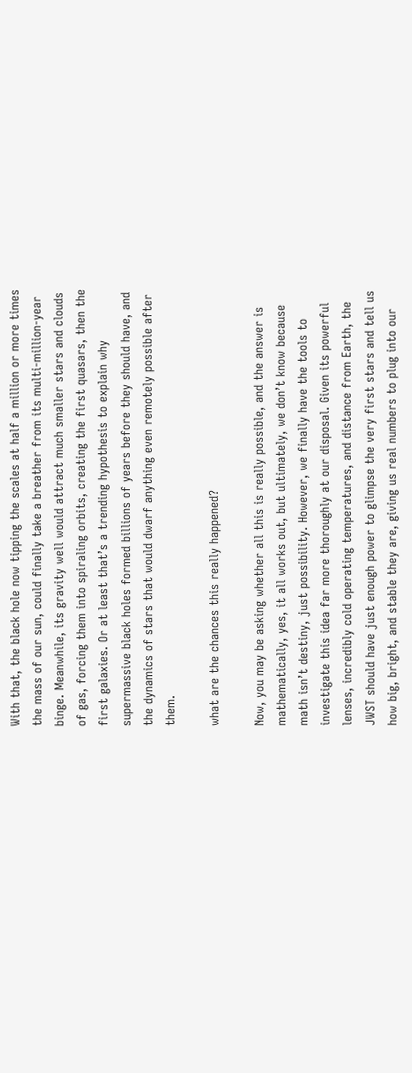With that, the black hole now tipping the scales at half a million or more times the mass of our sun, could finally take a breather from its multi-million-year binge. Meanwhile, its gravity well would attract much smaller stars and clouds of gas, forcing them into spiraling orbits, creating the first quasars, then the first galaxies. Or at least that’s a trending hypothesis to explain why supermassive black holes formed billions of years before they should have, and the dynamics of stars that would dwarf anything even remotely possible after them.

what are the chances this really happened?

Now, you may be asking whether all this is really possible, and the answer is mathematically, yes, it all works out, but ultimately, we don’t know because math isn’t destiny, just possibility. However, we finally have the tools to investigate this idea far more thoroughly at our disposal. Given its powerful lenses, incredibly cold operating temperatures, and distance from Earth, the JWST should have just enough power to glimpse the very first stars and tell us how big, bright, and stable they are, giving us real numbers to plug into our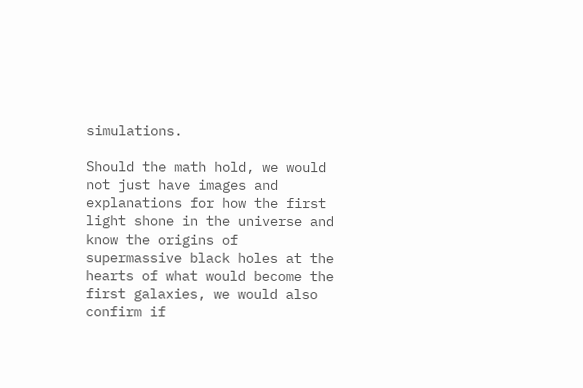simulations.

Should the math hold, we would not just have images and explanations for how the first light shone in the universe and know the origins of supermassive black holes at the hearts of what would become the first galaxies, we would also confirm if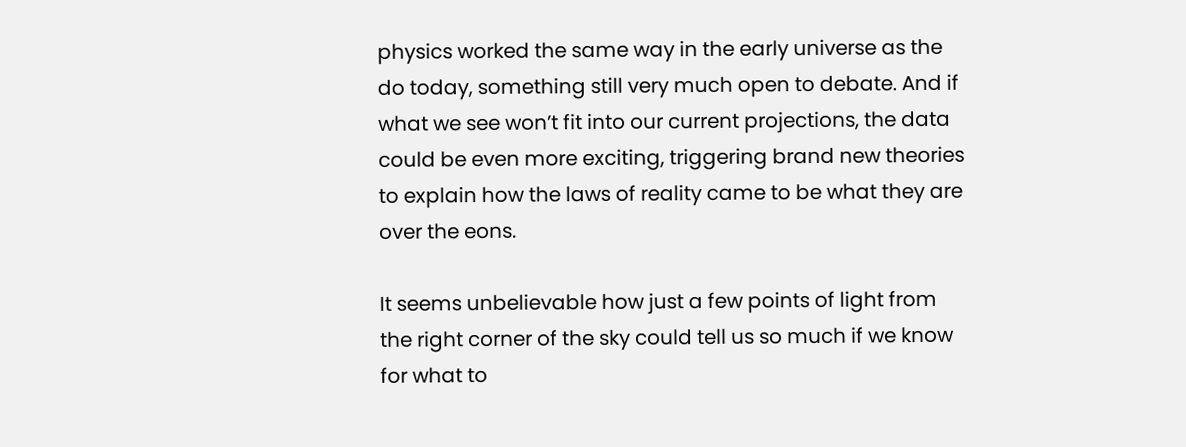physics worked the same way in the early universe as the do today, something still very much open to debate. And if what we see won’t fit into our current projections, the data could be even more exciting, triggering brand new theories to explain how the laws of reality came to be what they are over the eons.

It seems unbelievable how just a few points of light from the right corner of the sky could tell us so much if we know for what to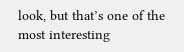look, but that’s one of the most interesting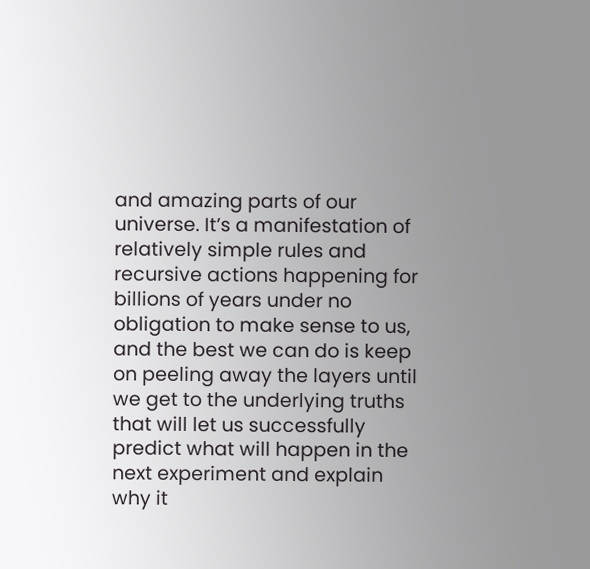and amazing parts of our universe. It’s a manifestation of relatively simple rules and recursive actions happening for billions of years under no obligation to make sense to us, and the best we can do is keep on peeling away the layers until we get to the underlying truths that will let us successfully predict what will happen in the next experiment and explain why it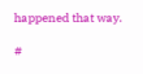happened that way.

#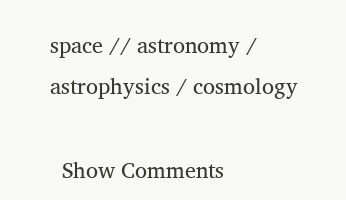space // astronomy / astrophysics / cosmology

  Show Comments